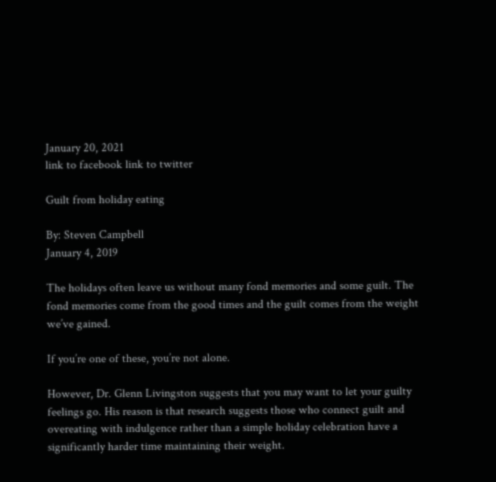January 20, 2021
link to facebook link to twitter

Guilt from holiday eating

By: Steven Campbell
January 4, 2019

The holidays often leave us without many fond memories and some guilt. The fond memories come from the good times and the guilt comes from the weight we’ve gained.

If you’re one of these, you’re not alone.

However, Dr. Glenn Livingston suggests that you may want to let your guilty feelings go. His reason is that research suggests those who connect guilt and overeating with indulgence rather than a simple holiday celebration have a significantly harder time maintaining their weight.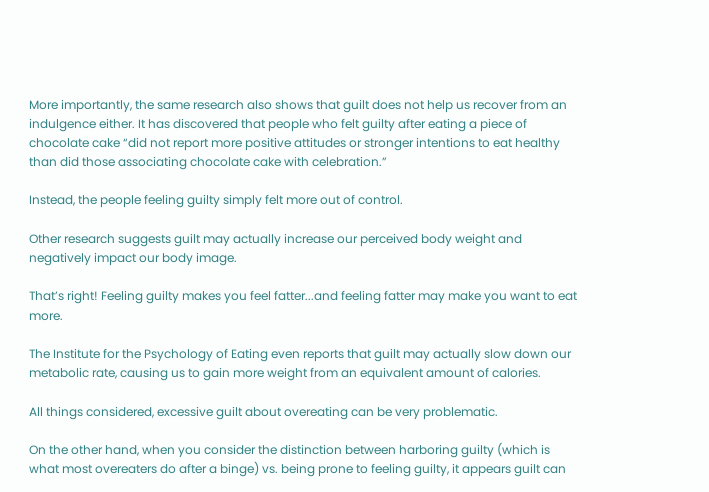More importantly, the same research also shows that guilt does not help us recover from an indulgence either. It has discovered that people who felt guilty after eating a piece of chocolate cake “did not report more positive attitudes or stronger intentions to eat healthy than did those associating chocolate cake with celebration.”

Instead, the people feeling guilty simply felt more out of control.

Other research suggests guilt may actually increase our perceived body weight and negatively impact our body image.

That’s right! Feeling guilty makes you feel fatter...and feeling fatter may make you want to eat more.

The Institute for the Psychology of Eating even reports that guilt may actually slow down our metabolic rate, causing us to gain more weight from an equivalent amount of calories.

All things considered, excessive guilt about overeating can be very problematic.

On the other hand, when you consider the distinction between harboring guilty (which is what most overeaters do after a binge) vs. being prone to feeling guilty, it appears guilt can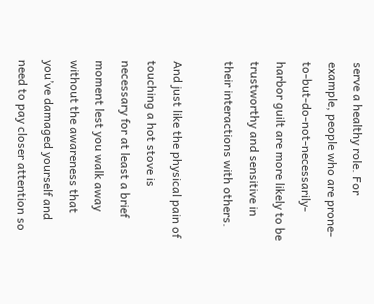serve a healthy role. For example, people who are prone-to-but-do-not-necessarily-harbor guilt are more likely to be trustworthy and sensitive in their interactions with others.

And just like the physical pain of touching a hot stove is necessary for at least a brief moment lest you walk away without the awareness that you’ve damaged yourself and need to pay closer attention so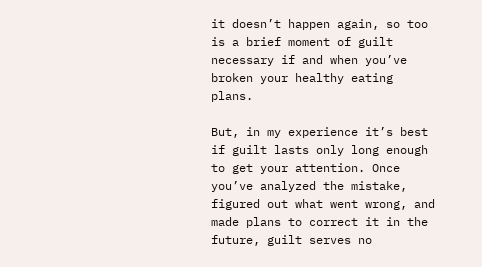it doesn’t happen again, so too is a brief moment of guilt necessary if and when you’ve broken your healthy eating plans.

But, in my experience it’s best if guilt lasts only long enough to get your attention. Once you’ve analyzed the mistake, figured out what went wrong, and made plans to correct it in the future, guilt serves no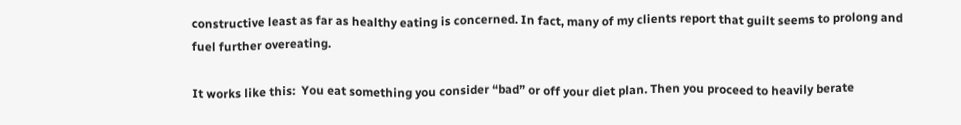constructive least as far as healthy eating is concerned. In fact, many of my clients report that guilt seems to prolong and fuel further overeating.

It works like this:  You eat something you consider “bad” or off your diet plan. Then you proceed to heavily berate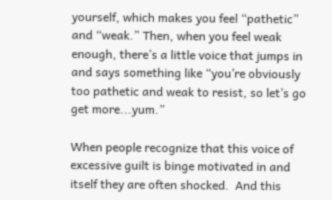yourself, which makes you feel “pathetic” and “weak.” Then, when you feel weak enough, there’s a little voice that jumps in and says something like “you’re obviously too pathetic and weak to resist, so let’s go get more...yum.”

When people recognize that this voice of excessive guilt is binge motivated in and itself they are often shocked.  And this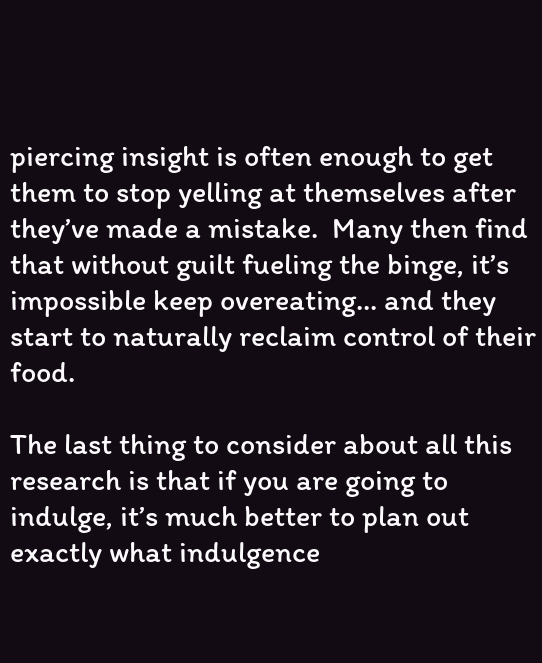piercing insight is often enough to get them to stop yelling at themselves after they’ve made a mistake.  Many then find that without guilt fueling the binge, it’s impossible keep overeating... and they start to naturally reclaim control of their food.

The last thing to consider about all this research is that if you are going to indulge, it’s much better to plan out exactly what indulgence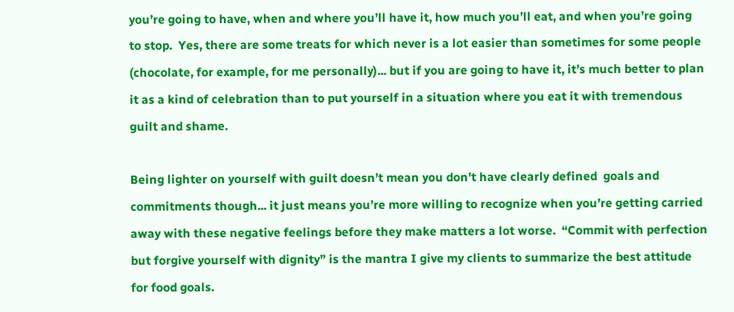you’re going to have, when and where you’ll have it, how much you’ll eat, and when you’re going to stop.  Yes, there are some treats for which never is a lot easier than sometimes for some people  (chocolate, for example, for me personally)... but if you are going to have it, it’s much better to plan it as a kind of celebration than to put yourself in a situation where you eat it with tremendous guilt and shame.

Being lighter on yourself with guilt doesn’t mean you don’t have clearly defined  goals and commitments though... it just means you’re more willing to recognize when you’re getting carried away with these negative feelings before they make matters a lot worse.  “Commit with perfection but forgive yourself with dignity” is the mantra I give my clients to summarize the best attitude for food goals.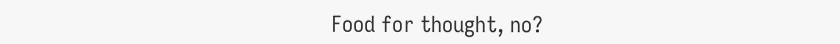Food for thought, no?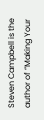Steven Campbell is the author of “Making Your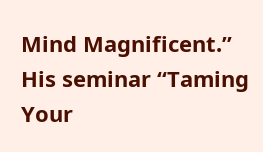Mind Magnificent.” His seminar “Taming Your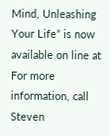Mind, Unleashing Your Life” is now available on line at For more information, call Steven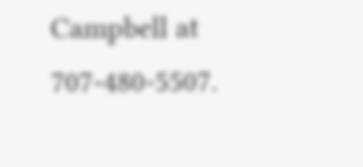Campbell at 707-480-5507.